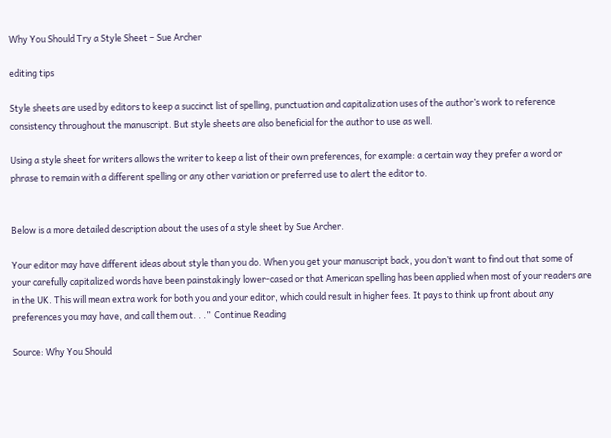Why You Should Try a Style Sheet – Sue Archer

editing tips

Style sheets are used by editors to keep a succinct list of spelling, punctuation and capitalization uses of the author’s work to reference consistency throughout the manuscript. But style sheets are also beneficial for the author to use as well.

Using a style sheet for writers allows the writer to keep a list of their own preferences, for example: a certain way they prefer a word or phrase to remain with a different spelling or any other variation or preferred use to alert the editor to.


Below is a more detailed description about the uses of a style sheet by Sue Archer.

Your editor may have different ideas about style than you do. When you get your manuscript back, you don’t want to find out that some of your carefully capitalized words have been painstakingly lower-cased or that American spelling has been applied when most of your readers are in the UK. This will mean extra work for both you and your editor, which could result in higher fees. It pays to think up front about any preferences you may have, and call them out. . .”  Continue Reading

Source: Why You Should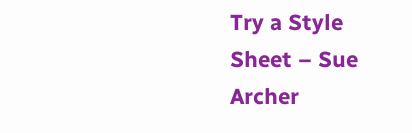Try a Style Sheet – Sue Archer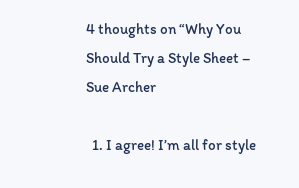4 thoughts on “Why You Should Try a Style Sheet – Sue Archer

  1. I agree! I’m all for style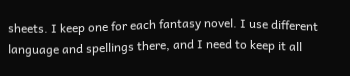sheets. I keep one for each fantasy novel. I use different language and spellings there, and I need to keep it all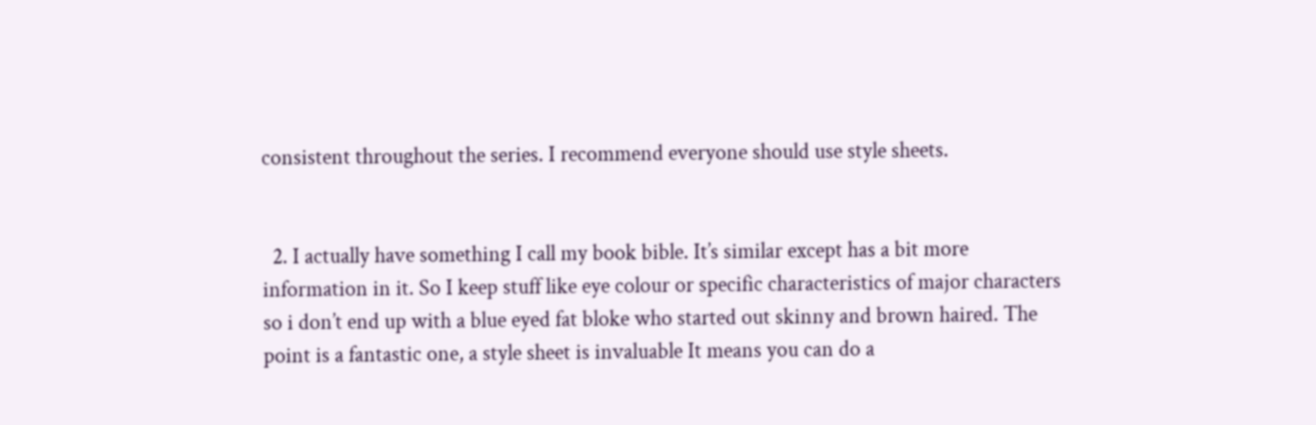consistent throughout the series. I recommend everyone should use style sheets.


  2. I actually have something I call my book bible. It’s similar except has a bit more information in it. So I keep stuff like eye colour or specific characteristics of major characters so i don’t end up with a blue eyed fat bloke who started out skinny and brown haired. The point is a fantastic one, a style sheet is invaluable It means you can do a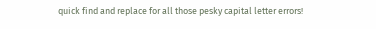quick find and replace for all those pesky capital letter errors!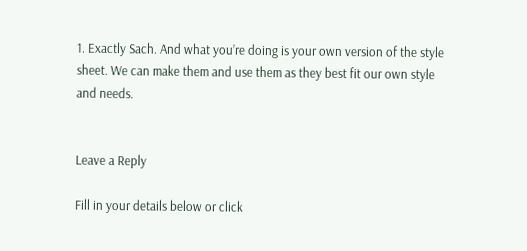1. Exactly Sach. And what you’re doing is your own version of the style sheet. We can make them and use them as they best fit our own style and needs.


Leave a Reply

Fill in your details below or click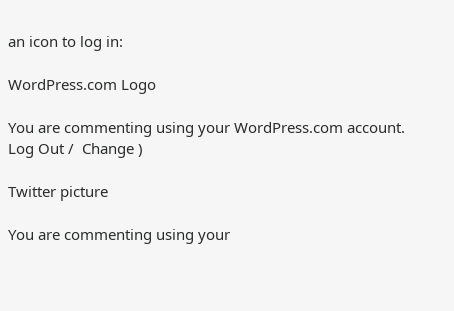an icon to log in:

WordPress.com Logo

You are commenting using your WordPress.com account. Log Out /  Change )

Twitter picture

You are commenting using your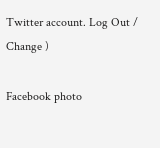Twitter account. Log Out /  Change )

Facebook photo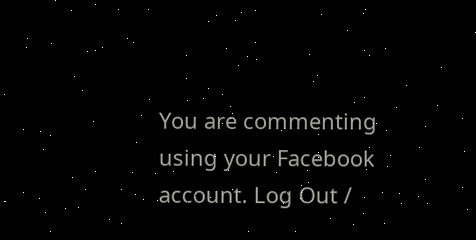You are commenting using your Facebook account. Log Out /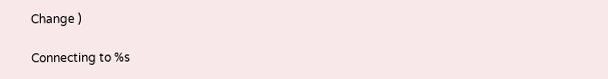Change )

Connecting to %s